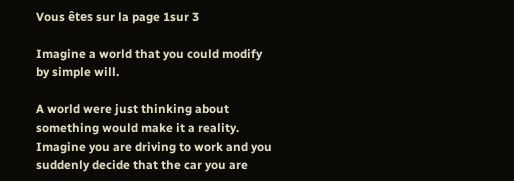Vous êtes sur la page 1sur 3

Imagine a world that you could modify by simple will.

A world were just thinking about something would make it a reality. Imagine you are driving to work and you suddenly decide that the car you are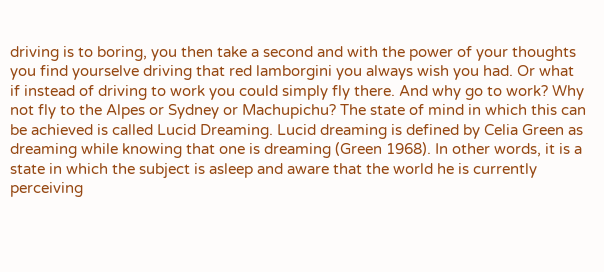driving is to boring, you then take a second and with the power of your thoughts you find yourselve driving that red lamborgini you always wish you had. Or what if instead of driving to work you could simply fly there. And why go to work? Why not fly to the Alpes or Sydney or Machupichu? The state of mind in which this can be achieved is called Lucid Dreaming. Lucid dreaming is defined by Celia Green as dreaming while knowing that one is dreaming (Green 1968). In other words, it is a state in which the subject is asleep and aware that the world he is currently perceiving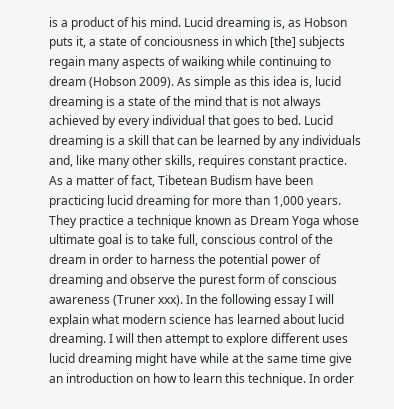is a product of his mind. Lucid dreaming is, as Hobson puts it, a state of conciousness in which [the] subjects regain many aspects of waiking while continuing to dream (Hobson 2009). As simple as this idea is, lucid dreaming is a state of the mind that is not always achieved by every individual that goes to bed. Lucid dreaming is a skill that can be learned by any individuals and, like many other skills, requires constant practice. As a matter of fact, Tibetean Budism have been practicing lucid dreaming for more than 1,000 years. They practice a technique known as Dream Yoga whose ultimate goal is to take full, conscious control of the dream in order to harness the potential power of dreaming and observe the purest form of conscious awareness (Truner xxx). In the following essay I will explain what modern science has learned about lucid dreaming. I will then attempt to explore different uses lucid dreaming might have while at the same time give an introduction on how to learn this technique. In order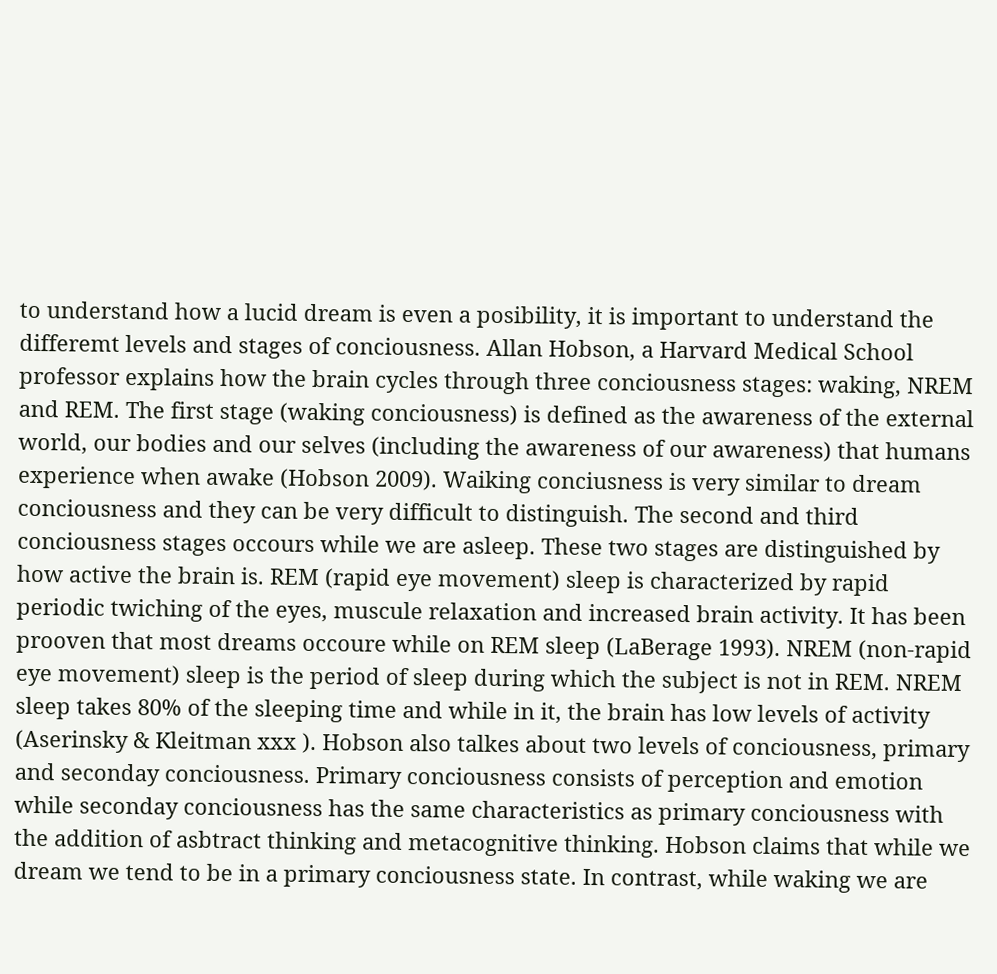to understand how a lucid dream is even a posibility, it is important to understand the differemt levels and stages of conciousness. Allan Hobson, a Harvard Medical School professor explains how the brain cycles through three conciousness stages: waking, NREM and REM. The first stage (waking conciousness) is defined as the awareness of the external world, our bodies and our selves (including the awareness of our awareness) that humans experience when awake (Hobson 2009). Waiking conciusness is very similar to dream conciousness and they can be very difficult to distinguish. The second and third conciousness stages occours while we are asleep. These two stages are distinguished by how active the brain is. REM (rapid eye movement) sleep is characterized by rapid periodic twiching of the eyes, muscule relaxation and increased brain activity. It has been prooven that most dreams occoure while on REM sleep (LaBerage 1993). NREM (non-rapid eye movement) sleep is the period of sleep during which the subject is not in REM. NREM sleep takes 80% of the sleeping time and while in it, the brain has low levels of activity (Aserinsky & Kleitman xxx ). Hobson also talkes about two levels of conciousness, primary and seconday conciousness. Primary conciousness consists of perception and emotion while seconday conciousness has the same characteristics as primary conciousness with the addition of asbtract thinking and metacognitive thinking. Hobson claims that while we dream we tend to be in a primary conciousness state. In contrast, while waking we are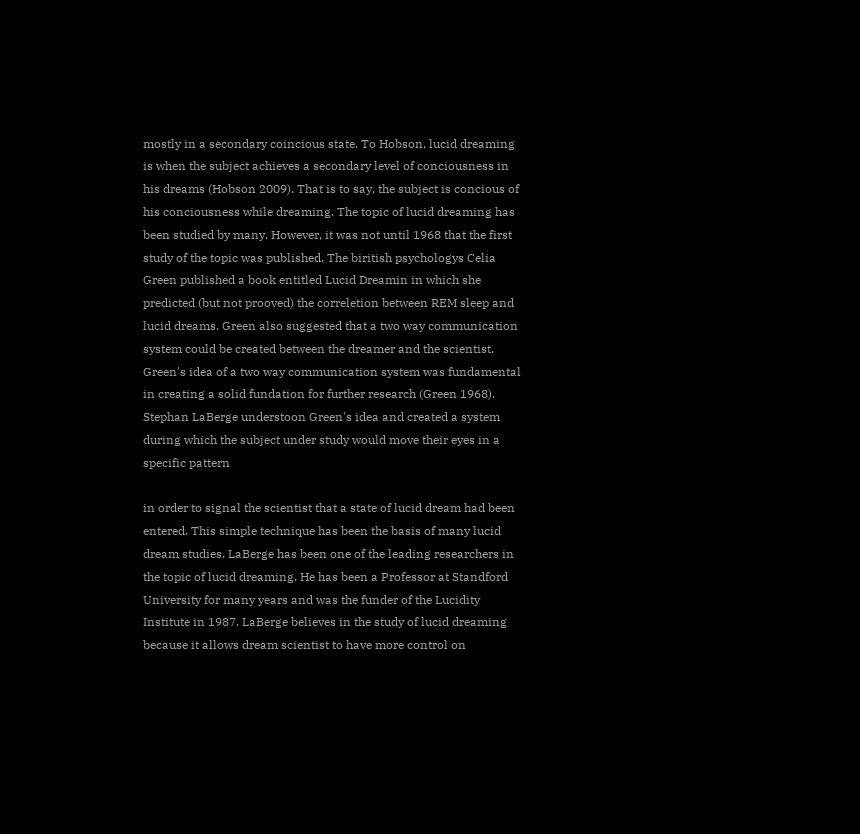mostly in a secondary coincious state. To Hobson, lucid dreaming is when the subject achieves a secondary level of conciousness in his dreams (Hobson 2009). That is to say, the subject is concious of his conciousness while dreaming. The topic of lucid dreaming has been studied by many. However, it was not until 1968 that the first study of the topic was published. The biritish psychologys Celia Green published a book entitled Lucid Dreamin in which she predicted (but not prooved) the correletion between REM sleep and lucid dreams. Green also suggested that a two way communication system could be created between the dreamer and the scientist. Green's idea of a two way communication system was fundamental in creating a solid fundation for further research (Green 1968). Stephan LaBerge understoon Green's idea and created a system during which the subject under study would move their eyes in a specific pattern

in order to signal the scientist that a state of lucid dream had been entered. This simple technique has been the basis of many lucid dream studies. LaBerge has been one of the leading researchers in the topic of lucid dreaming. He has been a Professor at Standford University for many years and was the funder of the Lucidity Institute in 1987. LaBerge believes in the study of lucid dreaming because it allows dream scientist to have more control on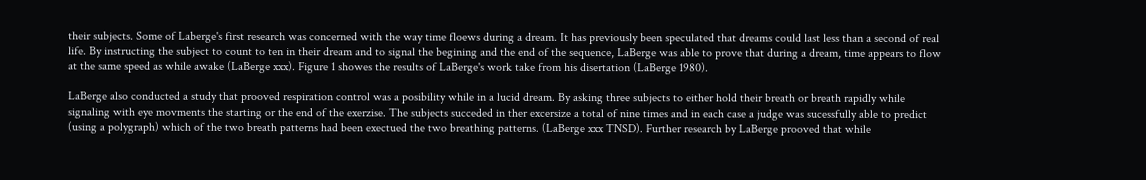their subjects. Some of Laberge's first research was concerned with the way time floews during a dream. It has previously been speculated that dreams could last less than a second of real life. By instructing the subject to count to ten in their dream and to signal the begining and the end of the sequence, LaBerge was able to prove that during a dream, time appears to flow at the same speed as while awake (LaBerge xxx). Figure 1 showes the results of LaBerge's work take from his disertation (LaBerge 1980).

LaBerge also conducted a study that prooved respiration control was a posibility while in a lucid dream. By asking three subjects to either hold their breath or breath rapidly while signaling with eye movments the starting or the end of the exerzise. The subjects succeded in ther excersize a total of nine times and in each case a judge was sucessfully able to predict (using a polygraph) which of the two breath patterns had been exectued the two breathing patterns. (LaBerge xxx TNSD). Further research by LaBerge prooved that while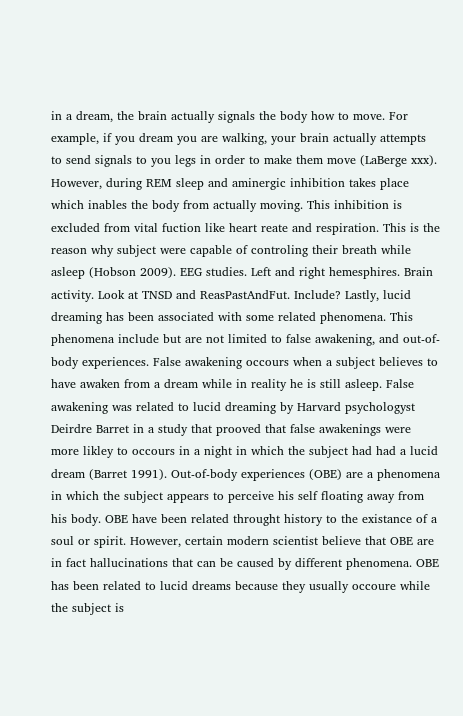in a dream, the brain actually signals the body how to move. For example, if you dream you are walking, your brain actually attempts to send signals to you legs in order to make them move (LaBerge xxx). However, during REM sleep and aminergic inhibition takes place which inables the body from actually moving. This inhibition is excluded from vital fuction like heart reate and respiration. This is the reason why subject were capable of controling their breath while asleep (Hobson 2009). EEG studies. Left and right hemesphires. Brain activity. Look at TNSD and ReasPastAndFut. Include? Lastly, lucid dreaming has been associated with some related phenomena. This phenomena include but are not limited to false awakening, and out-of-body experiences. False awakening occours when a subject believes to have awaken from a dream while in reality he is still asleep. False awakening was related to lucid dreaming by Harvard psychologyst Deirdre Barret in a study that prooved that false awakenings were more likley to occours in a night in which the subject had had a lucid dream (Barret 1991). Out-of-body experiences (OBE) are a phenomena in which the subject appears to perceive his self floating away from his body. OBE have been related throught history to the existance of a soul or spirit. However, certain modern scientist believe that OBE are in fact hallucinations that can be caused by different phenomena. OBE has been related to lucid dreams because they usually occoure while the subject is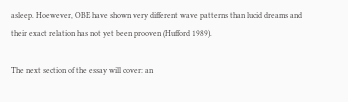asleep. Hoewever, OBE have shown very different wave patterns than lucid dreams and their exact relation has not yet been prooven (Hufford 1989).

The next section of the essay will cover: an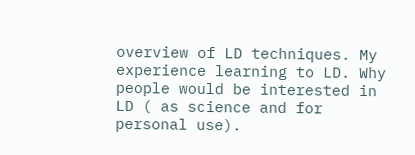overview of LD techniques. My experience learning to LD. Why people would be interested in LD ( as science and for personal use).